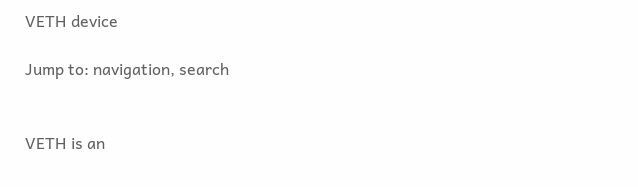VETH device

Jump to: navigation, search


VETH is an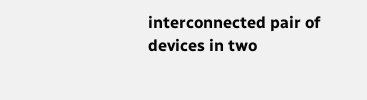interconnected pair of devices in two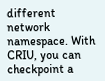different network namespace. With CRIU, you can checkpoint a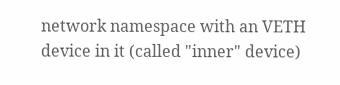network namespace with an VETH device in it (called "inner" device)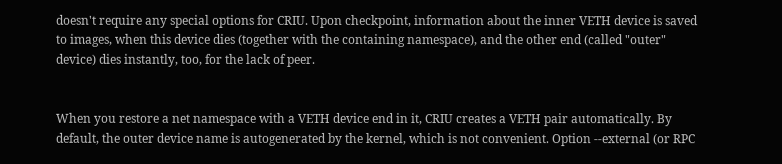doesn't require any special options for CRIU. Upon checkpoint, information about the inner VETH device is saved to images, when this device dies (together with the containing namespace), and the other end (called "outer" device) dies instantly, too, for the lack of peer.


When you restore a net namespace with a VETH device end in it, CRIU creates a VETH pair automatically. By default, the outer device name is autogenerated by the kernel, which is not convenient. Option --external (or RPC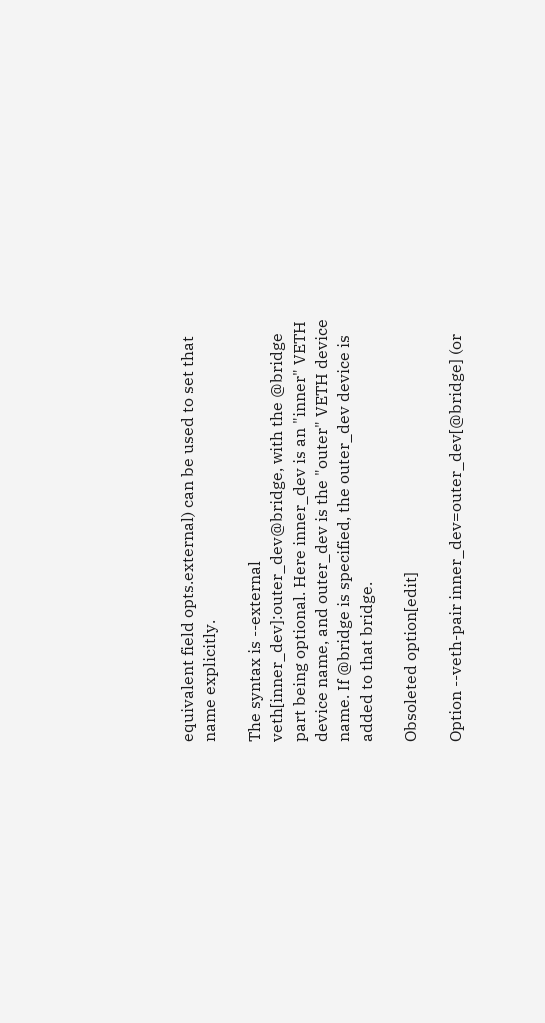equivalent field opts.external) can be used to set that name explicitly.

The syntax is --external veth[inner_dev]:outer_dev@bridge, with the @bridge part being optional. Here inner_dev is an "inner" VETH device name, and outer_dev is the "outer" VETH device name. If @bridge is specified, the outer_dev device is added to that bridge.

Obsoleted option[edit]

Option --veth-pair inner_dev=outer_dev[@bridge] (or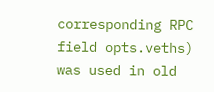corresponding RPC field opts.veths) was used in old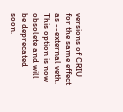versions of CRIU for the same effect as --external veth. This option is now obsolete and will be deprecated soon.